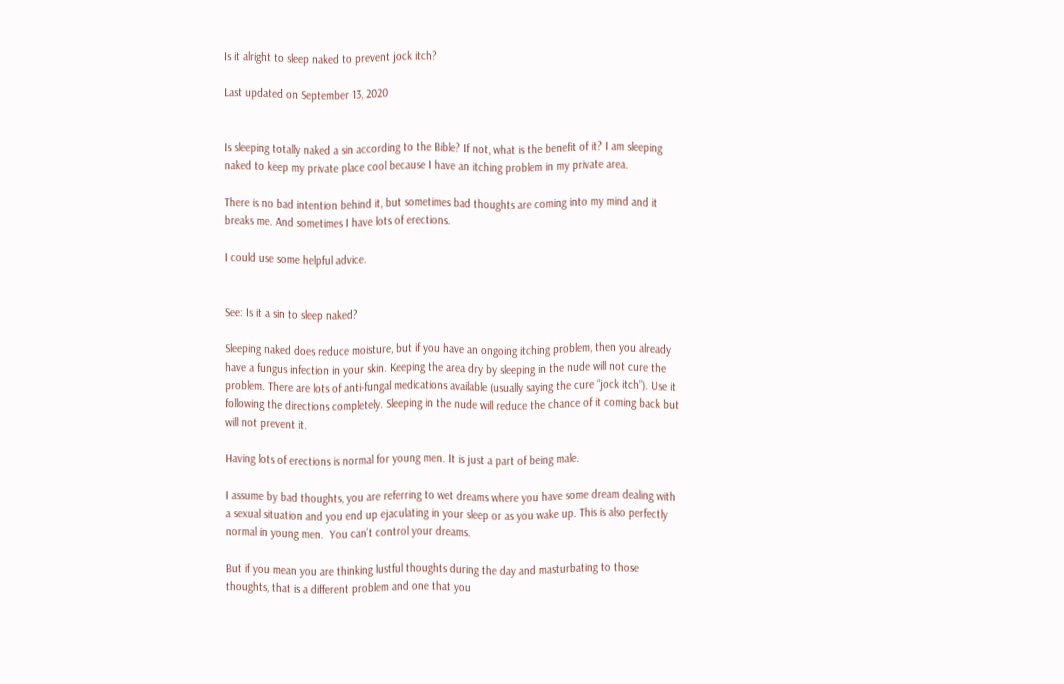Is it alright to sleep naked to prevent jock itch?

Last updated on September 13, 2020


Is sleeping totally naked a sin according to the Bible? If not, what is the benefit of it? I am sleeping naked to keep my private place cool because I have an itching problem in my private area.

There is no bad intention behind it, but sometimes bad thoughts are coming into my mind and it breaks me. And sometimes I have lots of erections.

I could use some helpful advice.


See: Is it a sin to sleep naked?

Sleeping naked does reduce moisture, but if you have an ongoing itching problem, then you already have a fungus infection in your skin. Keeping the area dry by sleeping in the nude will not cure the problem. There are lots of anti-fungal medications available (usually saying the cure “jock itch”). Use it following the directions completely. Sleeping in the nude will reduce the chance of it coming back but will not prevent it.

Having lots of erections is normal for young men. It is just a part of being male.

I assume by bad thoughts, you are referring to wet dreams where you have some dream dealing with a sexual situation and you end up ejaculating in your sleep or as you wake up. This is also perfectly normal in young men.  You can’t control your dreams.

But if you mean you are thinking lustful thoughts during the day and masturbating to those thoughts, that is a different problem and one that you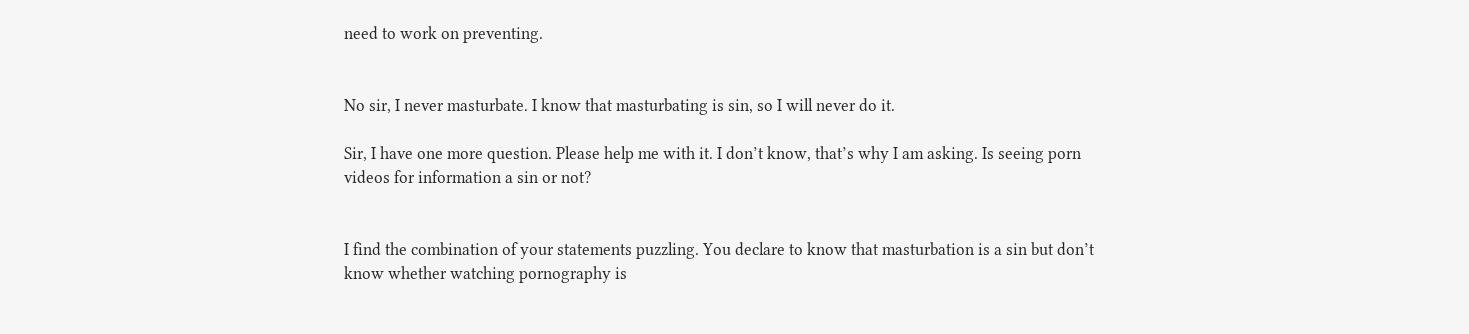need to work on preventing.


No sir, I never masturbate. I know that masturbating is sin, so I will never do it.

Sir, I have one more question. Please help me with it. I don’t know, that’s why I am asking. Is seeing porn videos for information a sin or not?


I find the combination of your statements puzzling. You declare to know that masturbation is a sin but don’t know whether watching pornography is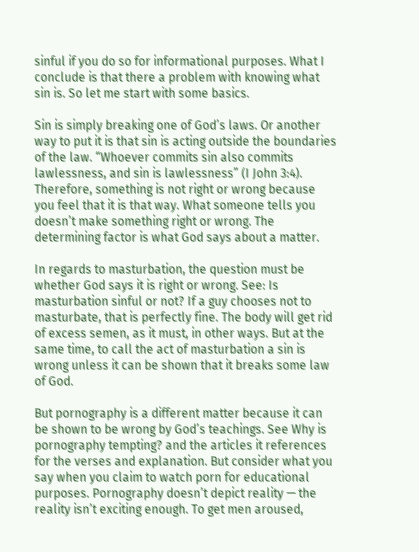sinful if you do so for informational purposes. What I conclude is that there a problem with knowing what sin is. So let me start with some basics.

Sin is simply breaking one of God’s laws. Or another way to put it is that sin is acting outside the boundaries of the law. “Whoever commits sin also commits lawlessness, and sin is lawlessness” (I John 3:4). Therefore, something is not right or wrong because you feel that it is that way. What someone tells you doesn’t make something right or wrong. The determining factor is what God says about a matter.

In regards to masturbation, the question must be whether God says it is right or wrong. See: Is masturbation sinful or not? If a guy chooses not to masturbate, that is perfectly fine. The body will get rid of excess semen, as it must, in other ways. But at the same time, to call the act of masturbation a sin is wrong unless it can be shown that it breaks some law of God.

But pornography is a different matter because it can be shown to be wrong by God’s teachings. See Why is pornography tempting? and the articles it references for the verses and explanation. But consider what you say when you claim to watch porn for educational purposes. Pornography doesn’t depict reality — the reality isn’t exciting enough. To get men aroused,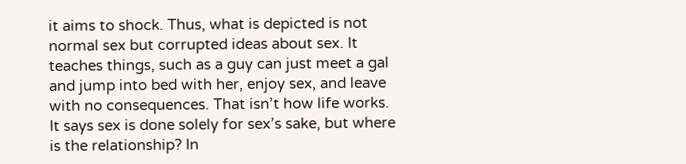it aims to shock. Thus, what is depicted is not normal sex but corrupted ideas about sex. It teaches things, such as a guy can just meet a gal and jump into bed with her, enjoy sex, and leave with no consequences. That isn’t how life works. It says sex is done solely for sex’s sake, but where is the relationship? In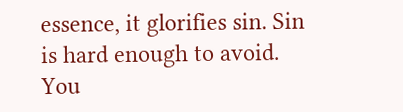essence, it glorifies sin. Sin is hard enough to avoid. You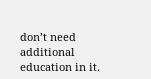don’t need additional education in it.